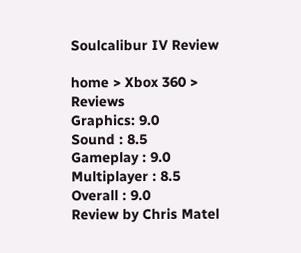Soulcalibur IV Review

home > Xbox 360 > Reviews
Graphics: 9.0
Sound : 8.5
Gameplay : 9.0
Multiplayer : 8.5
Overall : 9.0
Review by Chris Matel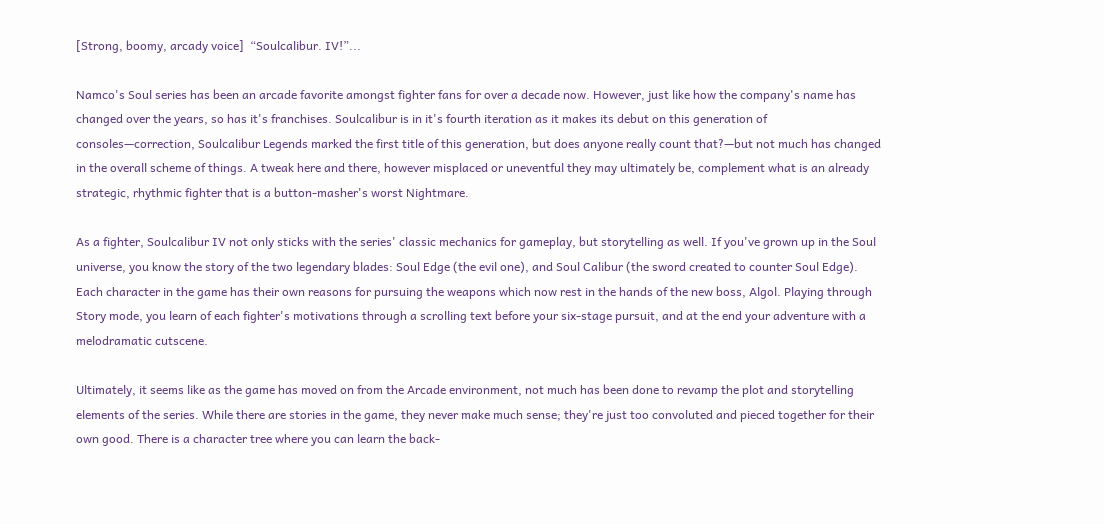[Strong, boomy, arcady voice]  “Soulcalibur. IV!”...

Namco's Soul series has been an arcade favorite amongst fighter fans for over a decade now. However, just like how the company's name has changed over the years, so has it's franchises. Soulcalibur is in it's fourth iteration as it makes its debut on this generation of consoles—correction, Soulcalibur Legends marked the first title of this generation, but does anyone really count that?—but not much has changed in the overall scheme of things. A tweak here and there, however misplaced or uneventful they may ultimately be, complement what is an already strategic, rhythmic fighter that is a button-masher's worst Nightmare.

As a fighter, Soulcalibur IV not only sticks with the series' classic mechanics for gameplay, but storytelling as well. If you've grown up in the Soul universe, you know the story of the two legendary blades: Soul Edge (the evil one), and Soul Calibur (the sword created to counter Soul Edge). Each character in the game has their own reasons for pursuing the weapons which now rest in the hands of the new boss, Algol. Playing through Story mode, you learn of each fighter's motivations through a scrolling text before your six-stage pursuit, and at the end your adventure with a melodramatic cutscene.

Ultimately, it seems like as the game has moved on from the Arcade environment, not much has been done to revamp the plot and storytelling elements of the series. While there are stories in the game, they never make much sense; they're just too convoluted and pieced together for their own good. There is a character tree where you can learn the back-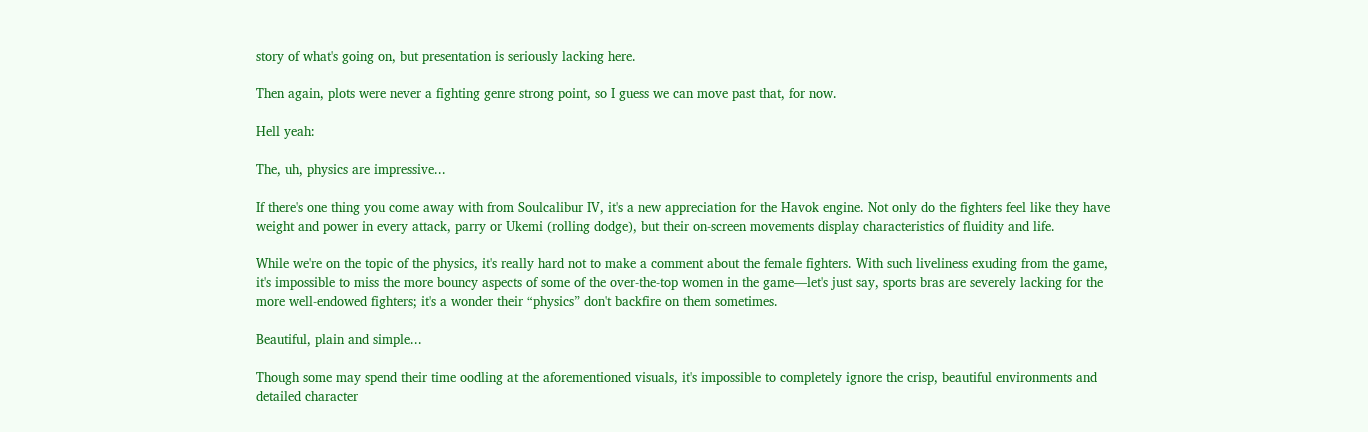story of what's going on, but presentation is seriously lacking here.

Then again, plots were never a fighting genre strong point, so I guess we can move past that, for now.

Hell yeah:

The, uh, physics are impressive...

If there's one thing you come away with from Soulcalibur IV, it's a new appreciation for the Havok engine. Not only do the fighters feel like they have weight and power in every attack, parry or Ukemi (rolling dodge), but their on-screen movements display characteristics of fluidity and life.

While we're on the topic of the physics, it's really hard not to make a comment about the female fighters. With such liveliness exuding from the game, it's impossible to miss the more bouncy aspects of some of the over-the-top women in the game—let's just say, sports bras are severely lacking for the more well-endowed fighters; it's a wonder their “physics” don't backfire on them sometimes.

Beautiful, plain and simple...

Though some may spend their time oodling at the aforementioned visuals, it's impossible to completely ignore the crisp, beautiful environments and detailed character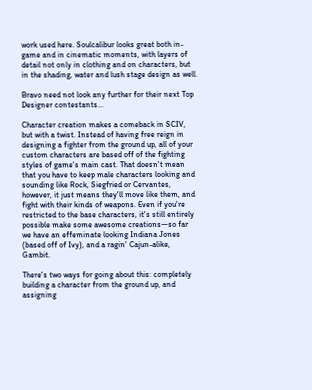work used here. Soulcalibur looks great both in-game and in cinematic moments, with layers of detail not only in clothing and on characters, but in the shading, water and lush stage design as well.

Bravo need not look any further for their next Top Designer contestants...

Character creation makes a comeback in SCIV, but with a twist. Instead of having free reign in designing a fighter from the ground up, all of your custom characters are based off of the fighting styles of game's main cast. That doesn't mean that you have to keep male characters looking and sounding like Rock, Siegfried or Cervantes, however, it just means they'll move like them, and fight with their kinds of weapons. Even if you're restricted to the base characters, it's still entirely possible make some awesome creations—so far we have an effeminate looking Indiana Jones (based off of Ivy), and a ragin' Cajun-alike, Gambit.

There's two ways for going about this: completely building a character from the ground up, and assigning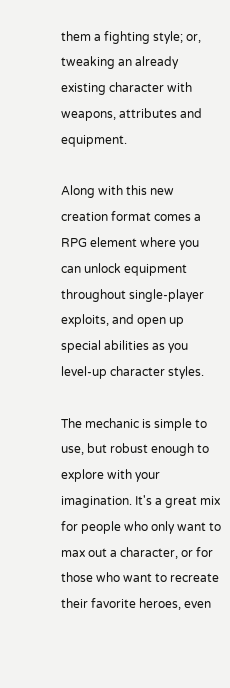them a fighting style; or, tweaking an already existing character with weapons, attributes and equipment.

Along with this new creation format comes a RPG element where you can unlock equipment throughout single-player exploits, and open up special abilities as you level-up character styles.

The mechanic is simple to use, but robust enough to explore with your imagination. It's a great mix for people who only want to max out a character, or for those who want to recreate their favorite heroes, even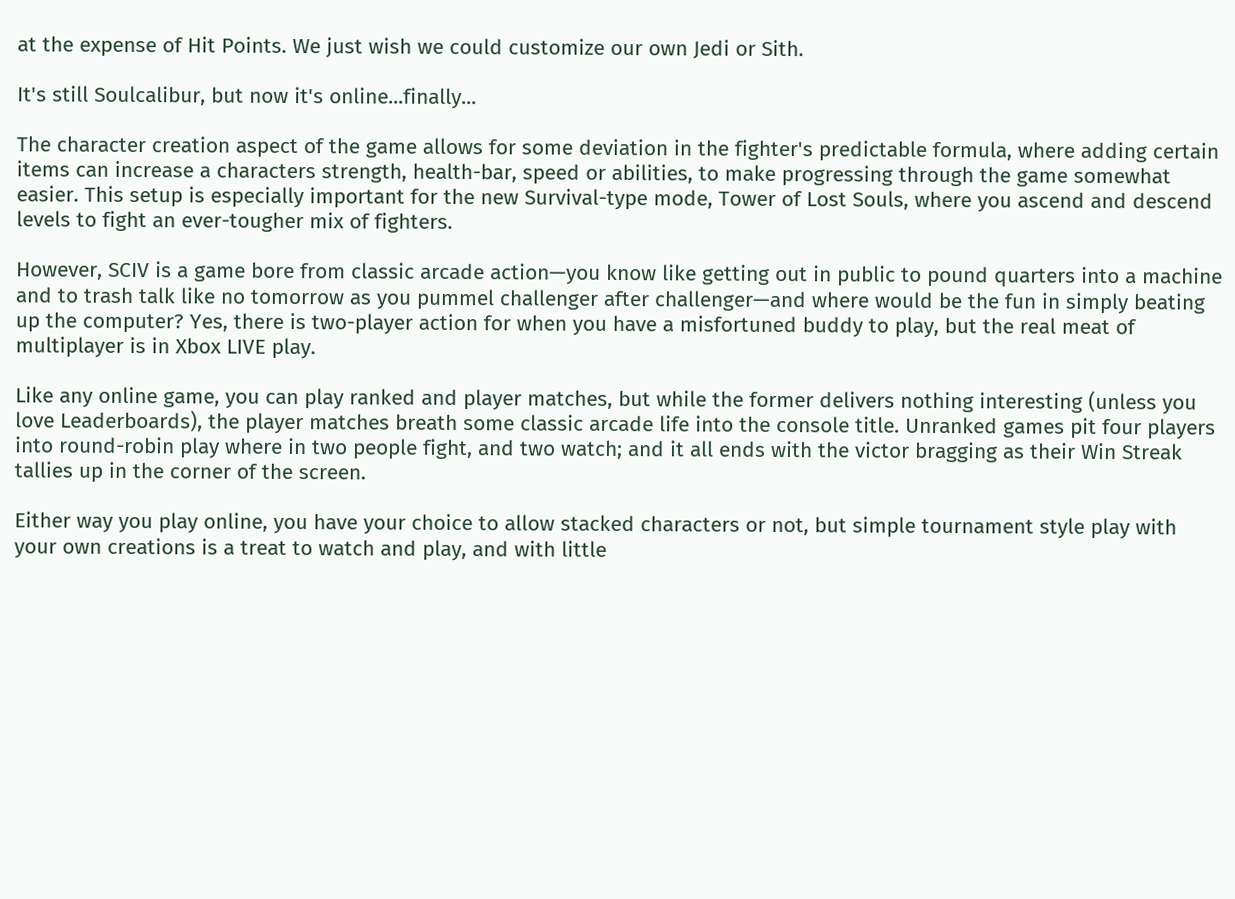at the expense of Hit Points. We just wish we could customize our own Jedi or Sith.

It's still Soulcalibur, but now it's online...finally...

The character creation aspect of the game allows for some deviation in the fighter's predictable formula, where adding certain items can increase a characters strength, health-bar, speed or abilities, to make progressing through the game somewhat easier. This setup is especially important for the new Survival-type mode, Tower of Lost Souls, where you ascend and descend levels to fight an ever-tougher mix of fighters.

However, SCIV is a game bore from classic arcade action—you know like getting out in public to pound quarters into a machine and to trash talk like no tomorrow as you pummel challenger after challenger—and where would be the fun in simply beating up the computer? Yes, there is two-player action for when you have a misfortuned buddy to play, but the real meat of multiplayer is in Xbox LIVE play.

Like any online game, you can play ranked and player matches, but while the former delivers nothing interesting (unless you love Leaderboards), the player matches breath some classic arcade life into the console title. Unranked games pit four players into round-robin play where in two people fight, and two watch; and it all ends with the victor bragging as their Win Streak tallies up in the corner of the screen.

Either way you play online, you have your choice to allow stacked characters or not, but simple tournament style play with your own creations is a treat to watch and play, and with little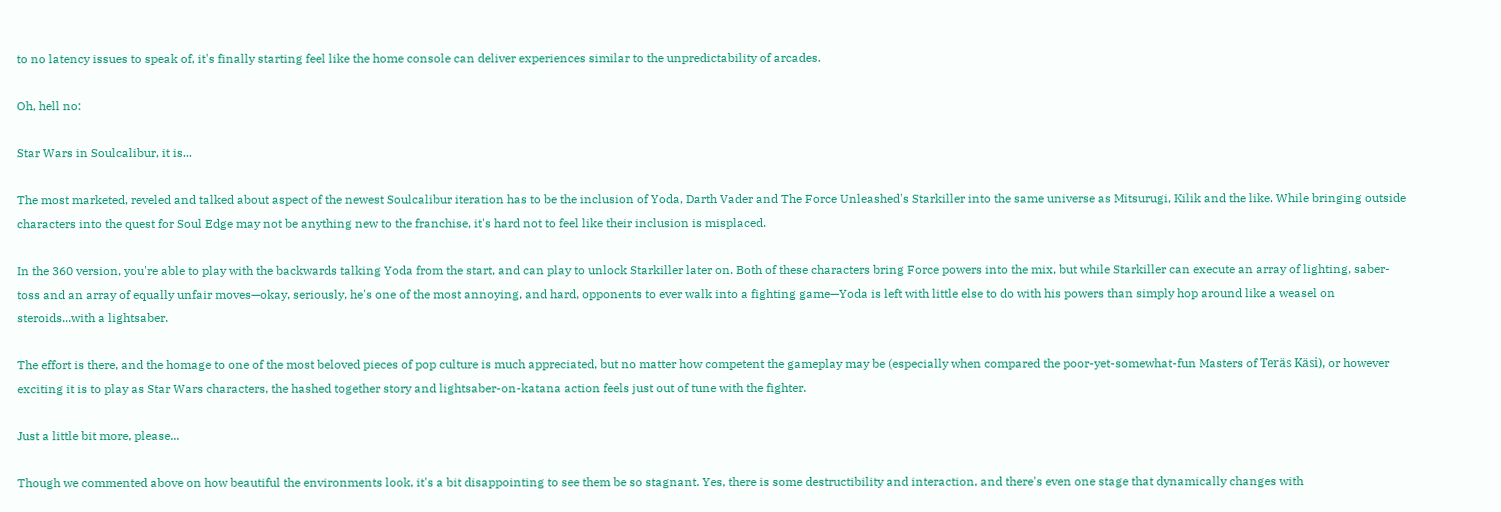to no latency issues to speak of, it's finally starting feel like the home console can deliver experiences similar to the unpredictability of arcades.

Oh, hell no:

Star Wars in Soulcalibur, it is...

The most marketed, reveled and talked about aspect of the newest Soulcalibur iteration has to be the inclusion of Yoda, Darth Vader and The Force Unleashed's Starkiller into the same universe as Mitsurugi, Kilik and the like. While bringing outside characters into the quest for Soul Edge may not be anything new to the franchise, it's hard not to feel like their inclusion is misplaced.

In the 360 version, you're able to play with the backwards talking Yoda from the start, and can play to unlock Starkiller later on. Both of these characters bring Force powers into the mix, but while Starkiller can execute an array of lighting, saber-toss and an array of equally unfair moves—okay, seriously, he's one of the most annoying, and hard, opponents to ever walk into a fighting game—Yoda is left with little else to do with his powers than simply hop around like a weasel on steroids...with a lightsaber.

The effort is there, and the homage to one of the most beloved pieces of pop culture is much appreciated, but no matter how competent the gameplay may be (especially when compared the poor-yet-somewhat-fun Masters of Teräs Käsi), or however exciting it is to play as Star Wars characters, the hashed together story and lightsaber-on-katana action feels just out of tune with the fighter.

Just a little bit more, please...

Though we commented above on how beautiful the environments look, it's a bit disappointing to see them be so stagnant. Yes, there is some destructibility and interaction, and there's even one stage that dynamically changes with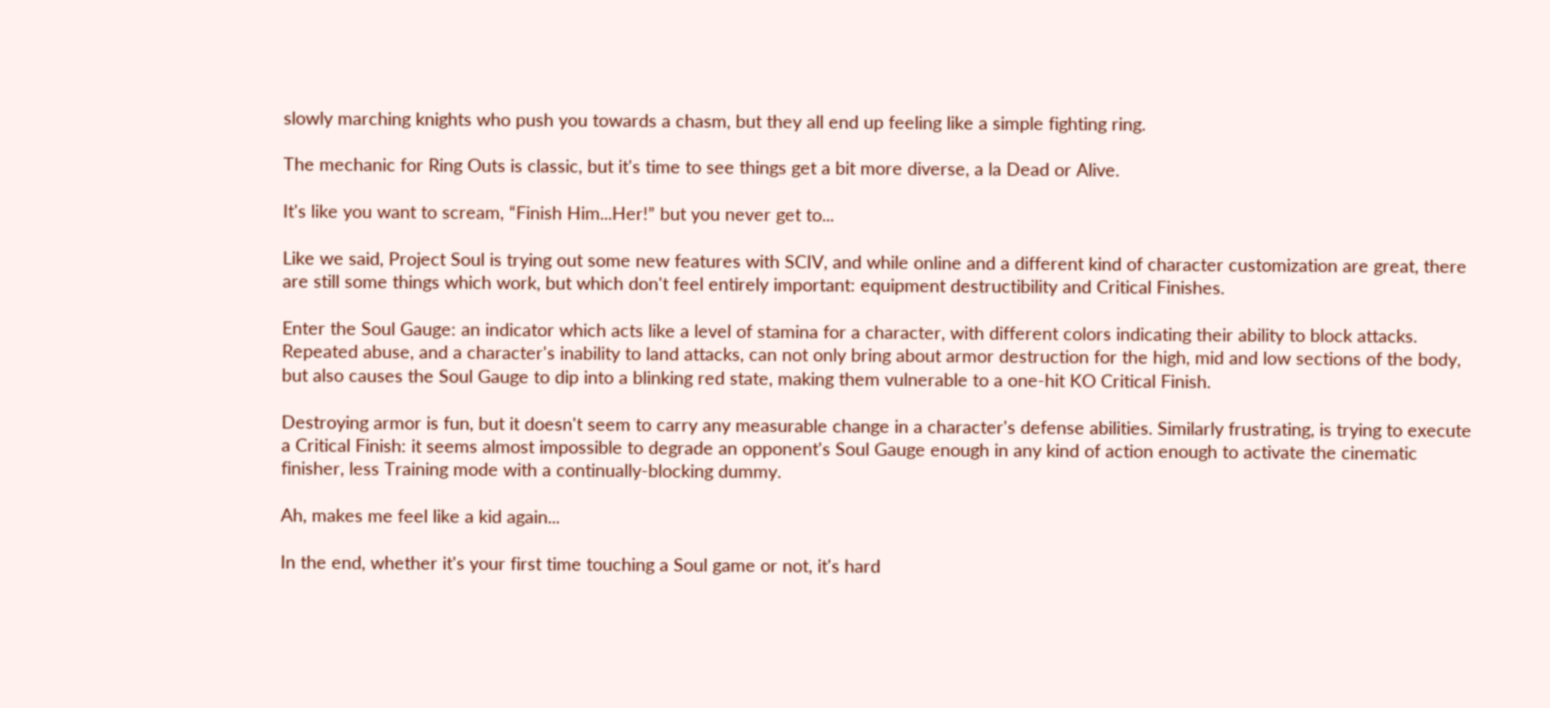slowly marching knights who push you towards a chasm, but they all end up feeling like a simple fighting ring.

The mechanic for Ring Outs is classic, but it's time to see things get a bit more diverse, a la Dead or Alive.

It's like you want to scream, “Finish Him...Her!” but you never get to...

Like we said, Project Soul is trying out some new features with SCIV, and while online and a different kind of character customization are great, there are still some things which work, but which don't feel entirely important: equipment destructibility and Critical Finishes.

Enter the Soul Gauge: an indicator which acts like a level of stamina for a character, with different colors indicating their ability to block attacks. Repeated abuse, and a character's inability to land attacks, can not only bring about armor destruction for the high, mid and low sections of the body, but also causes the Soul Gauge to dip into a blinking red state, making them vulnerable to a one-hit KO Critical Finish.

Destroying armor is fun, but it doesn't seem to carry any measurable change in a character's defense abilities. Similarly frustrating, is trying to execute a Critical Finish: it seems almost impossible to degrade an opponent's Soul Gauge enough in any kind of action enough to activate the cinematic finisher, less Training mode with a continually-blocking dummy.

Ah, makes me feel like a kid again...

In the end, whether it's your first time touching a Soul game or not, it's hard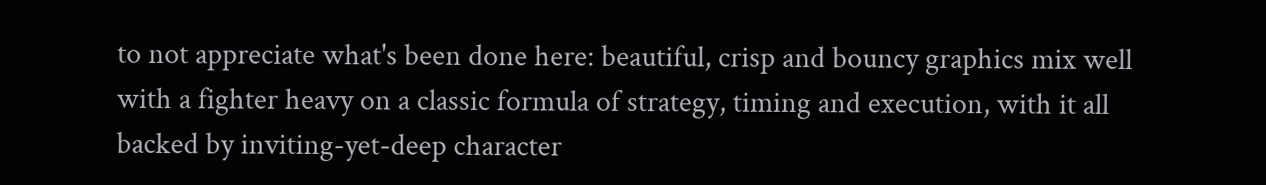to not appreciate what's been done here: beautiful, crisp and bouncy graphics mix well with a fighter heavy on a classic formula of strategy, timing and execution, with it all backed by inviting-yet-deep character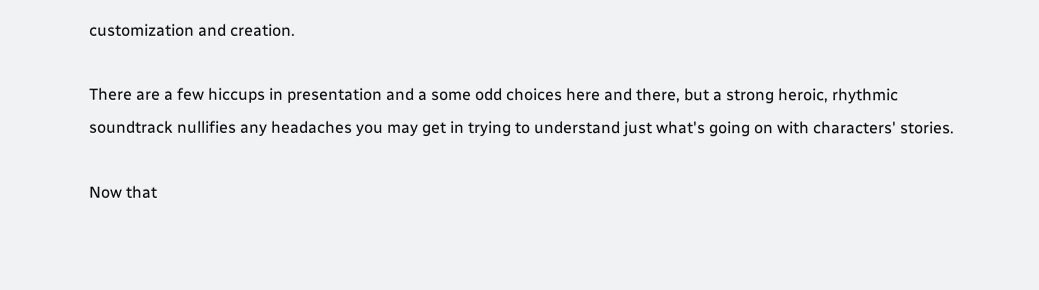customization and creation.

There are a few hiccups in presentation and a some odd choices here and there, but a strong heroic, rhythmic soundtrack nullifies any headaches you may get in trying to understand just what's going on with characters' stories.

Now that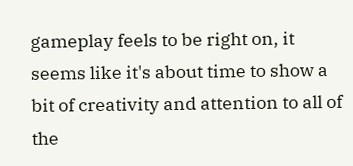gameplay feels to be right on, it seems like it's about time to show a bit of creativity and attention to all of the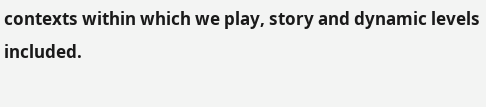contexts within which we play, story and dynamic levels included.